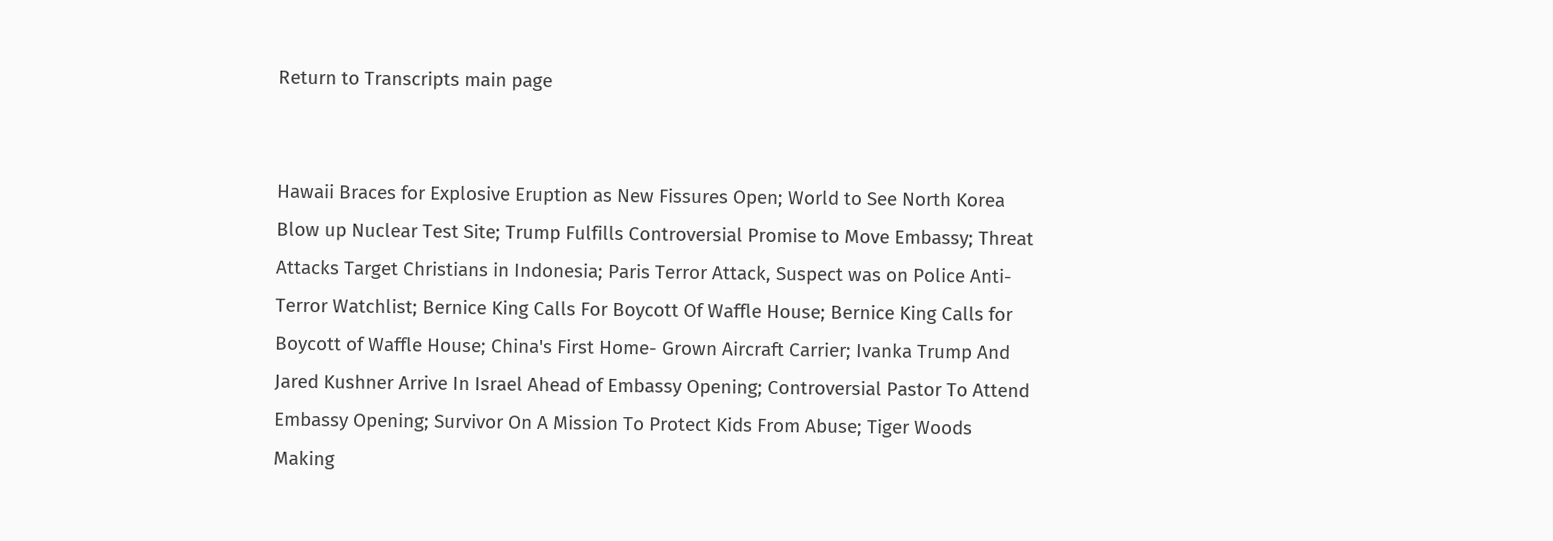Return to Transcripts main page


Hawaii Braces for Explosive Eruption as New Fissures Open; World to See North Korea Blow up Nuclear Test Site; Trump Fulfills Controversial Promise to Move Embassy; Threat Attacks Target Christians in Indonesia; Paris Terror Attack, Suspect was on Police Anti-Terror Watchlist; Bernice King Calls For Boycott Of Waffle House; Bernice King Calls for Boycott of Waffle House; China's First Home- Grown Aircraft Carrier; Ivanka Trump And Jared Kushner Arrive In Israel Ahead of Embassy Opening; Controversial Pastor To Attend Embassy Opening; Survivor On A Mission To Protect Kids From Abuse; Tiger Woods Making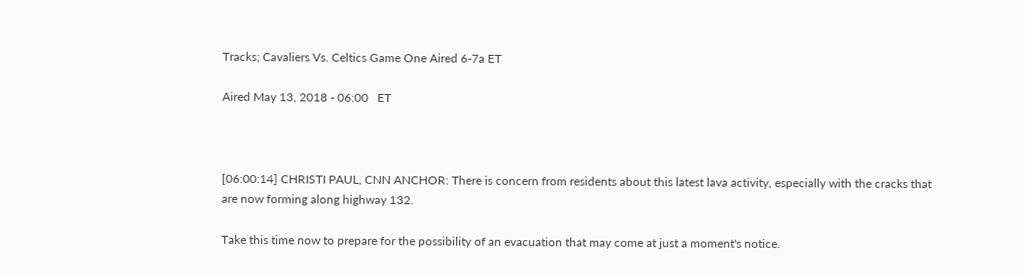Tracks; Cavaliers Vs. Celtics Game One Aired 6-7a ET

Aired May 13, 2018 - 06:00   ET



[06:00:14] CHRISTI PAUL, CNN ANCHOR: There is concern from residents about this latest lava activity, especially with the cracks that are now forming along highway 132.

Take this time now to prepare for the possibility of an evacuation that may come at just a moment's notice.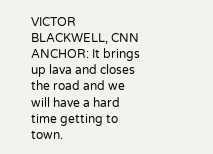VICTOR BLACKWELL, CNN ANCHOR: It brings up lava and closes the road and we will have a hard time getting to town.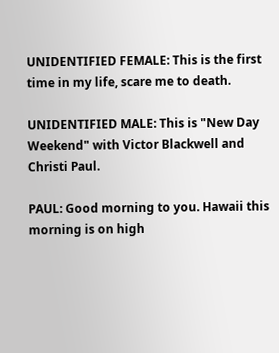UNIDENTIFIED FEMALE: This is the first time in my life, scare me to death.

UNIDENTIFIED MALE: This is "New Day Weekend" with Victor Blackwell and Christi Paul.

PAUL: Good morning to you. Hawaii this morning is on high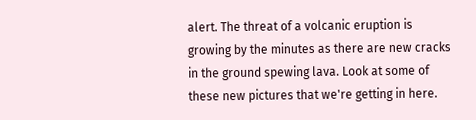alert. The threat of a volcanic eruption is growing by the minutes as there are new cracks in the ground spewing lava. Look at some of these new pictures that we're getting in here.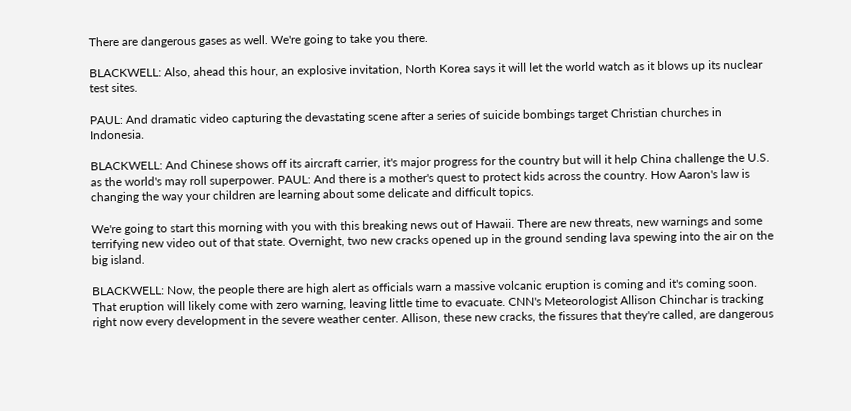There are dangerous gases as well. We're going to take you there.

BLACKWELL: Also, ahead this hour, an explosive invitation, North Korea says it will let the world watch as it blows up its nuclear test sites.

PAUL: And dramatic video capturing the devastating scene after a series of suicide bombings target Christian churches in Indonesia.

BLACKWELL: And Chinese shows off its aircraft carrier, it's major progress for the country but will it help China challenge the U.S. as the world's may roll superpower. PAUL: And there is a mother's quest to protect kids across the country. How Aaron's law is changing the way your children are learning about some delicate and difficult topics.

We're going to start this morning with you with this breaking news out of Hawaii. There are new threats, new warnings and some terrifying new video out of that state. Overnight, two new cracks opened up in the ground sending lava spewing into the air on the big island.

BLACKWELL: Now, the people there are high alert as officials warn a massive volcanic eruption is coming and it's coming soon. That eruption will likely come with zero warning, leaving little time to evacuate. CNN's Meteorologist Allison Chinchar is tracking right now every development in the severe weather center. Allison, these new cracks, the fissures that they're called, are dangerous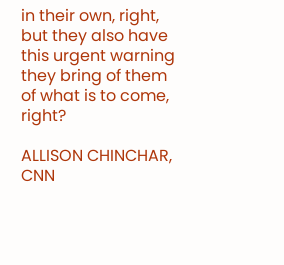in their own, right, but they also have this urgent warning they bring of them of what is to come, right?

ALLISON CHINCHAR, CNN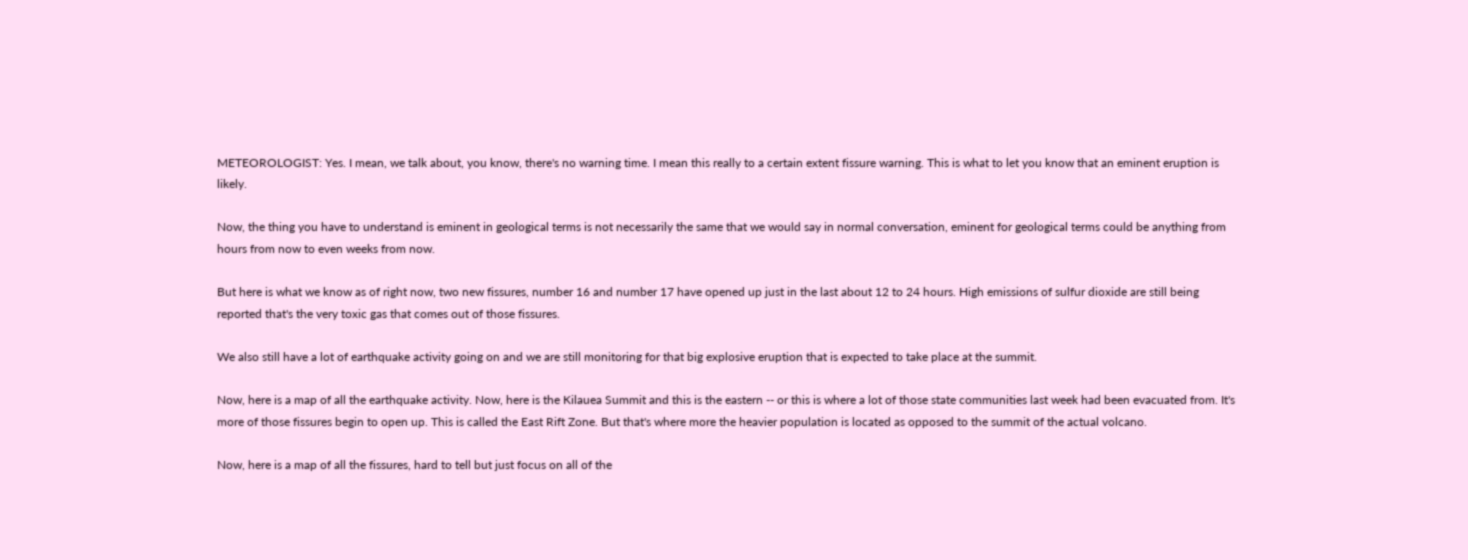METEOROLOGIST: Yes. I mean, we talk about, you know, there's no warning time. I mean this really to a certain extent fissure warning. This is what to let you know that an eminent eruption is likely.

Now, the thing you have to understand is eminent in geological terms is not necessarily the same that we would say in normal conversation, eminent for geological terms could be anything from hours from now to even weeks from now.

But here is what we know as of right now, two new fissures, number 16 and number 17 have opened up just in the last about 12 to 24 hours. High emissions of sulfur dioxide are still being reported that's the very toxic gas that comes out of those fissures.

We also still have a lot of earthquake activity going on and we are still monitoring for that big explosive eruption that is expected to take place at the summit.

Now, here is a map of all the earthquake activity. Now, here is the Kilauea Summit and this is the eastern -- or this is where a lot of those state communities last week had been evacuated from. It's more of those fissures begin to open up. This is called the East Rift Zone. But that's where more the heavier population is located as opposed to the summit of the actual volcano.

Now, here is a map of all the fissures, hard to tell but just focus on all of the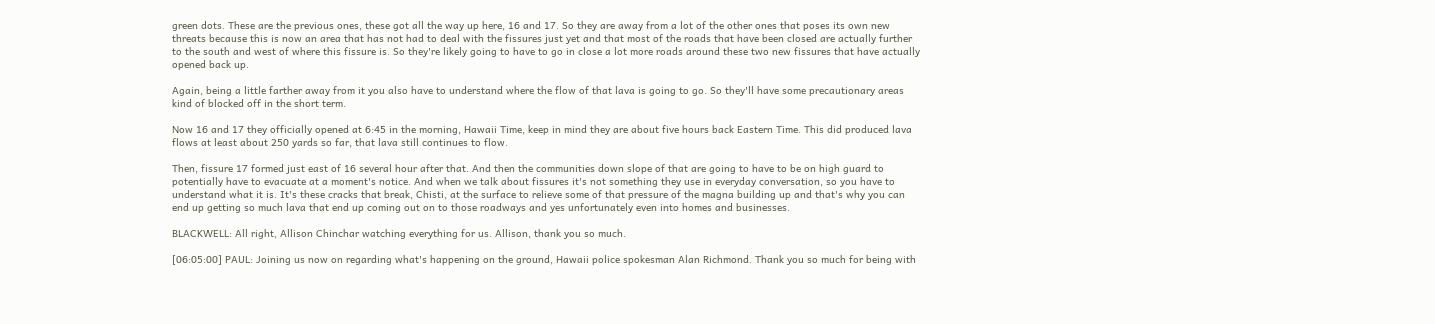green dots. These are the previous ones, these got all the way up here, 16 and 17. So they are away from a lot of the other ones that poses its own new threats because this is now an area that has not had to deal with the fissures just yet and that most of the roads that have been closed are actually further to the south and west of where this fissure is. So they're likely going to have to go in close a lot more roads around these two new fissures that have actually opened back up.

Again, being a little farther away from it you also have to understand where the flow of that lava is going to go. So they'll have some precautionary areas kind of blocked off in the short term.

Now 16 and 17 they officially opened at 6:45 in the morning, Hawaii Time, keep in mind they are about five hours back Eastern Time. This did produced lava flows at least about 250 yards so far, that lava still continues to flow.

Then, fissure 17 formed just east of 16 several hour after that. And then the communities down slope of that are going to have to be on high guard to potentially have to evacuate at a moment's notice. And when we talk about fissures it's not something they use in everyday conversation, so you have to understand what it is. It's these cracks that break, Chisti, at the surface to relieve some of that pressure of the magna building up and that's why you can end up getting so much lava that end up coming out on to those roadways and yes unfortunately even into homes and businesses.

BLACKWELL: All right, Allison Chinchar watching everything for us. Allison, thank you so much.

[06:05:00] PAUL: Joining us now on regarding what's happening on the ground, Hawaii police spokesman Alan Richmond. Thank you so much for being with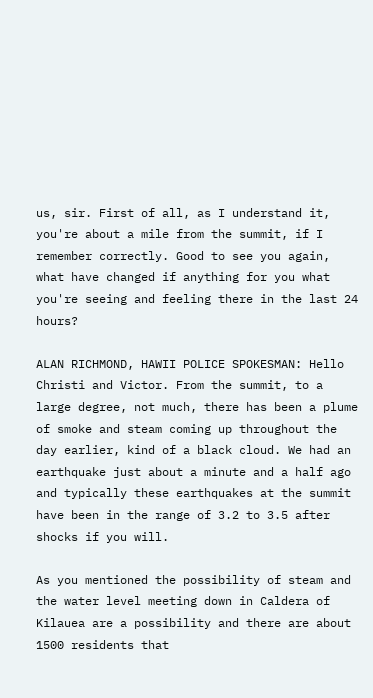us, sir. First of all, as I understand it, you're about a mile from the summit, if I remember correctly. Good to see you again, what have changed if anything for you what you're seeing and feeling there in the last 24 hours?

ALAN RICHMOND, HAWII POLICE SPOKESMAN: Hello Christi and Victor. From the summit, to a large degree, not much, there has been a plume of smoke and steam coming up throughout the day earlier, kind of a black cloud. We had an earthquake just about a minute and a half ago and typically these earthquakes at the summit have been in the range of 3.2 to 3.5 after shocks if you will.

As you mentioned the possibility of steam and the water level meeting down in Caldera of Kilauea are a possibility and there are about 1500 residents that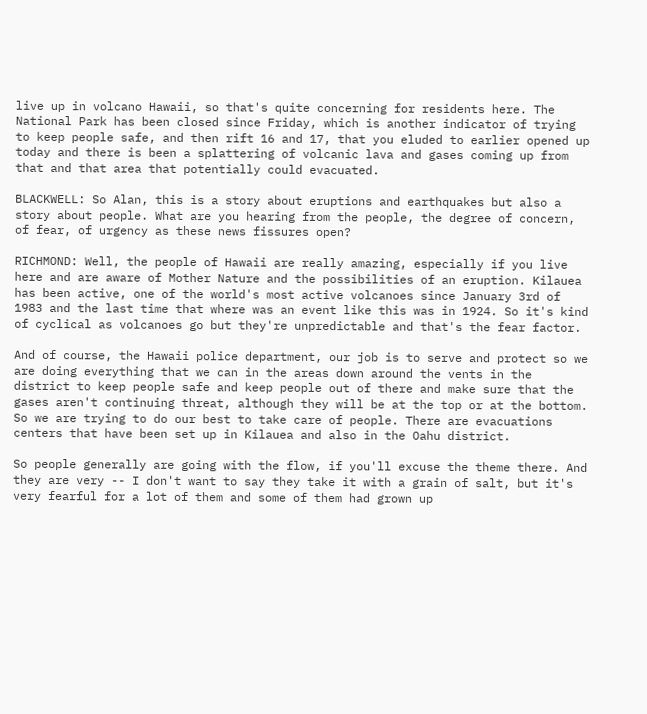live up in volcano Hawaii, so that's quite concerning for residents here. The National Park has been closed since Friday, which is another indicator of trying to keep people safe, and then rift 16 and 17, that you eluded to earlier opened up today and there is been a splattering of volcanic lava and gases coming up from that and that area that potentially could evacuated.

BLACKWELL: So Alan, this is a story about eruptions and earthquakes but also a story about people. What are you hearing from the people, the degree of concern, of fear, of urgency as these news fissures open?

RICHMOND: Well, the people of Hawaii are really amazing, especially if you live here and are aware of Mother Nature and the possibilities of an eruption. Kilauea has been active, one of the world's most active volcanoes since January 3rd of 1983 and the last time that where was an event like this was in 1924. So it's kind of cyclical as volcanoes go but they're unpredictable and that's the fear factor.

And of course, the Hawaii police department, our job is to serve and protect so we are doing everything that we can in the areas down around the vents in the district to keep people safe and keep people out of there and make sure that the gases aren't continuing threat, although they will be at the top or at the bottom. So we are trying to do our best to take care of people. There are evacuations centers that have been set up in Kilauea and also in the Oahu district.

So people generally are going with the flow, if you'll excuse the theme there. And they are very -- I don't want to say they take it with a grain of salt, but it's very fearful for a lot of them and some of them had grown up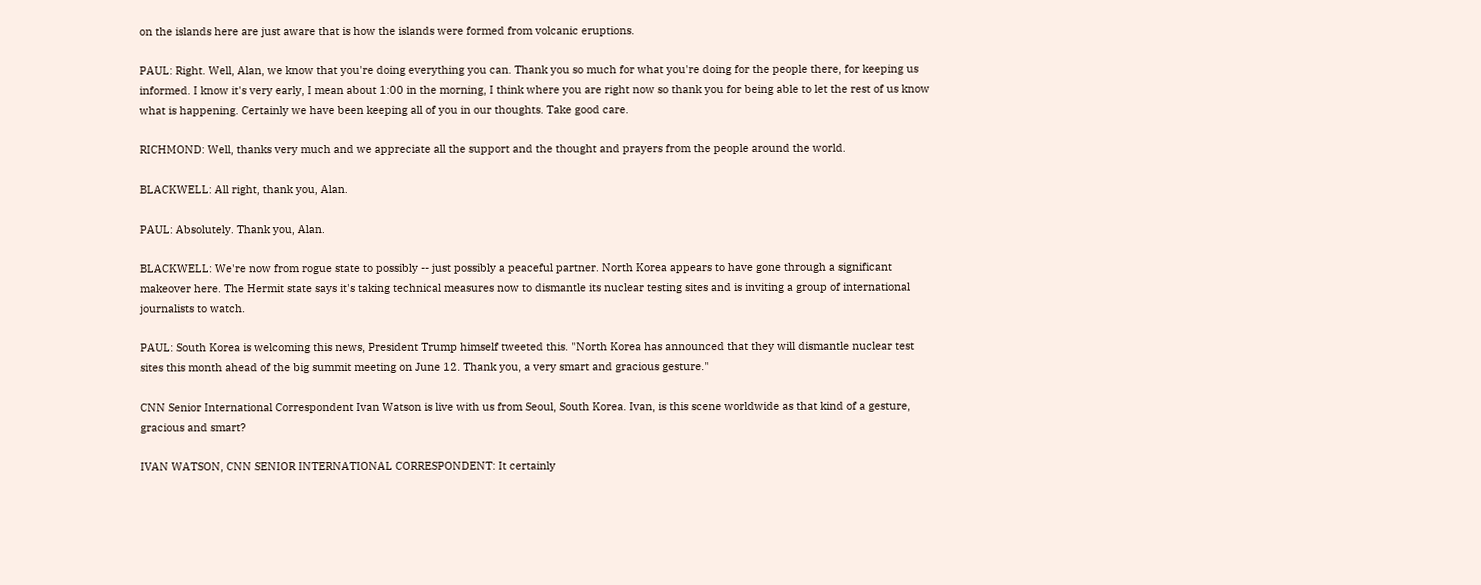on the islands here are just aware that is how the islands were formed from volcanic eruptions.

PAUL: Right. Well, Alan, we know that you're doing everything you can. Thank you so much for what you're doing for the people there, for keeping us informed. I know it's very early, I mean about 1:00 in the morning, I think where you are right now so thank you for being able to let the rest of us know what is happening. Certainly we have been keeping all of you in our thoughts. Take good care.

RICHMOND: Well, thanks very much and we appreciate all the support and the thought and prayers from the people around the world.

BLACKWELL: All right, thank you, Alan.

PAUL: Absolutely. Thank you, Alan.

BLACKWELL: We're now from rogue state to possibly -- just possibly a peaceful partner. North Korea appears to have gone through a significant makeover here. The Hermit state says it's taking technical measures now to dismantle its nuclear testing sites and is inviting a group of international journalists to watch.

PAUL: South Korea is welcoming this news, President Trump himself tweeted this. "North Korea has announced that they will dismantle nuclear test sites this month ahead of the big summit meeting on June 12. Thank you, a very smart and gracious gesture."

CNN Senior International Correspondent Ivan Watson is live with us from Seoul, South Korea. Ivan, is this scene worldwide as that kind of a gesture, gracious and smart?

IVAN WATSON, CNN SENIOR INTERNATIONAL CORRESPONDENT: It certainly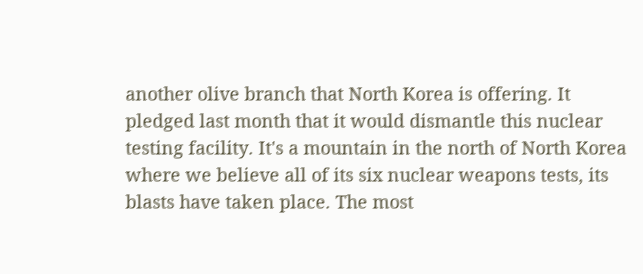another olive branch that North Korea is offering. It pledged last month that it would dismantle this nuclear testing facility. It's a mountain in the north of North Korea where we believe all of its six nuclear weapons tests, its blasts have taken place. The most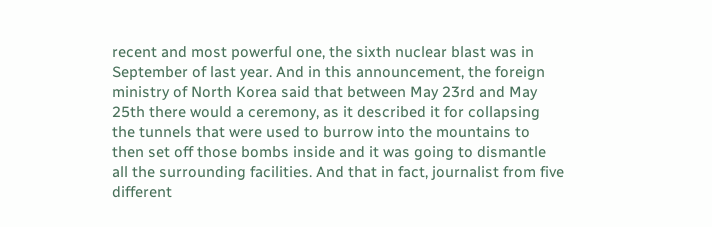recent and most powerful one, the sixth nuclear blast was in September of last year. And in this announcement, the foreign ministry of North Korea said that between May 23rd and May 25th there would a ceremony, as it described it for collapsing the tunnels that were used to burrow into the mountains to then set off those bombs inside and it was going to dismantle all the surrounding facilities. And that in fact, journalist from five different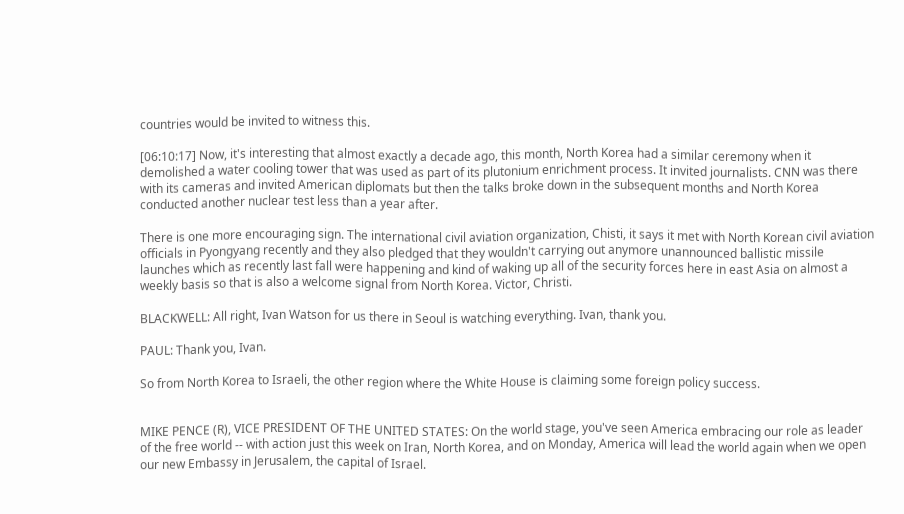countries would be invited to witness this.

[06:10:17] Now, it's interesting that almost exactly a decade ago, this month, North Korea had a similar ceremony when it demolished a water cooling tower that was used as part of its plutonium enrichment process. It invited journalists. CNN was there with its cameras and invited American diplomats but then the talks broke down in the subsequent months and North Korea conducted another nuclear test less than a year after.

There is one more encouraging sign. The international civil aviation organization, Chisti, it says it met with North Korean civil aviation officials in Pyongyang recently and they also pledged that they wouldn't carrying out anymore unannounced ballistic missile launches which as recently last fall were happening and kind of waking up all of the security forces here in east Asia on almost a weekly basis so that is also a welcome signal from North Korea. Victor, Christi.

BLACKWELL: All right, Ivan Watson for us there in Seoul is watching everything. Ivan, thank you.

PAUL: Thank you, Ivan.

So from North Korea to Israeli, the other region where the White House is claiming some foreign policy success.


MIKE PENCE (R), VICE PRESIDENT OF THE UNITED STATES: On the world stage, you've seen America embracing our role as leader of the free world -- with action just this week on Iran, North Korea, and on Monday, America will lead the world again when we open our new Embassy in Jerusalem, the capital of Israel.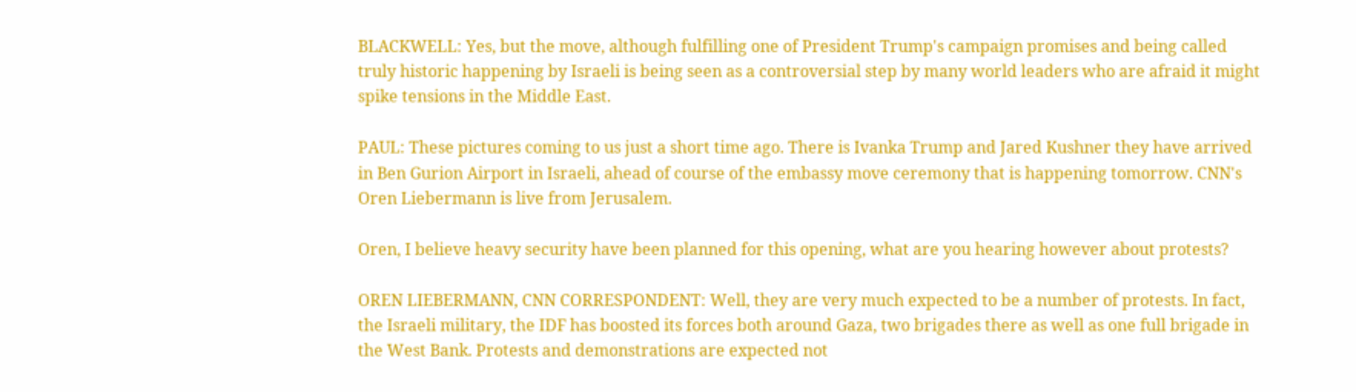BLACKWELL: Yes, but the move, although fulfilling one of President Trump's campaign promises and being called truly historic happening by Israeli is being seen as a controversial step by many world leaders who are afraid it might spike tensions in the Middle East.

PAUL: These pictures coming to us just a short time ago. There is Ivanka Trump and Jared Kushner they have arrived in Ben Gurion Airport in Israeli, ahead of course of the embassy move ceremony that is happening tomorrow. CNN's Oren Liebermann is live from Jerusalem.

Oren, I believe heavy security have been planned for this opening, what are you hearing however about protests?

OREN LIEBERMANN, CNN CORRESPONDENT: Well, they are very much expected to be a number of protests. In fact, the Israeli military, the IDF has boosted its forces both around Gaza, two brigades there as well as one full brigade in the West Bank. Protests and demonstrations are expected not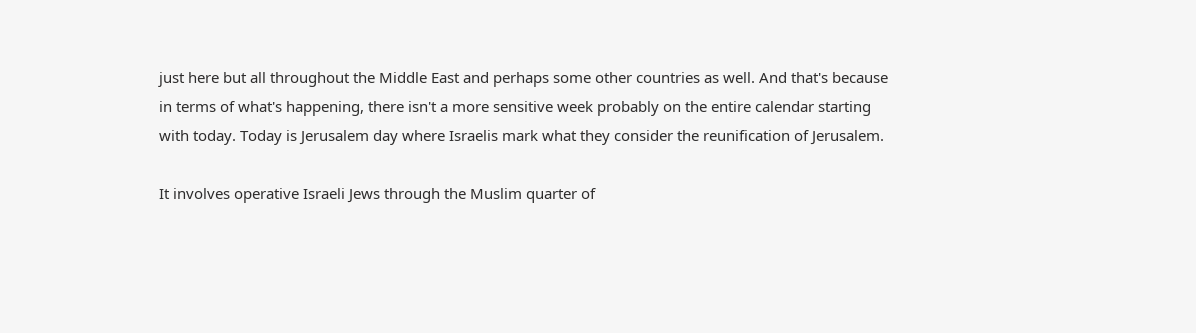just here but all throughout the Middle East and perhaps some other countries as well. And that's because in terms of what's happening, there isn't a more sensitive week probably on the entire calendar starting with today. Today is Jerusalem day where Israelis mark what they consider the reunification of Jerusalem.

It involves operative Israeli Jews through the Muslim quarter of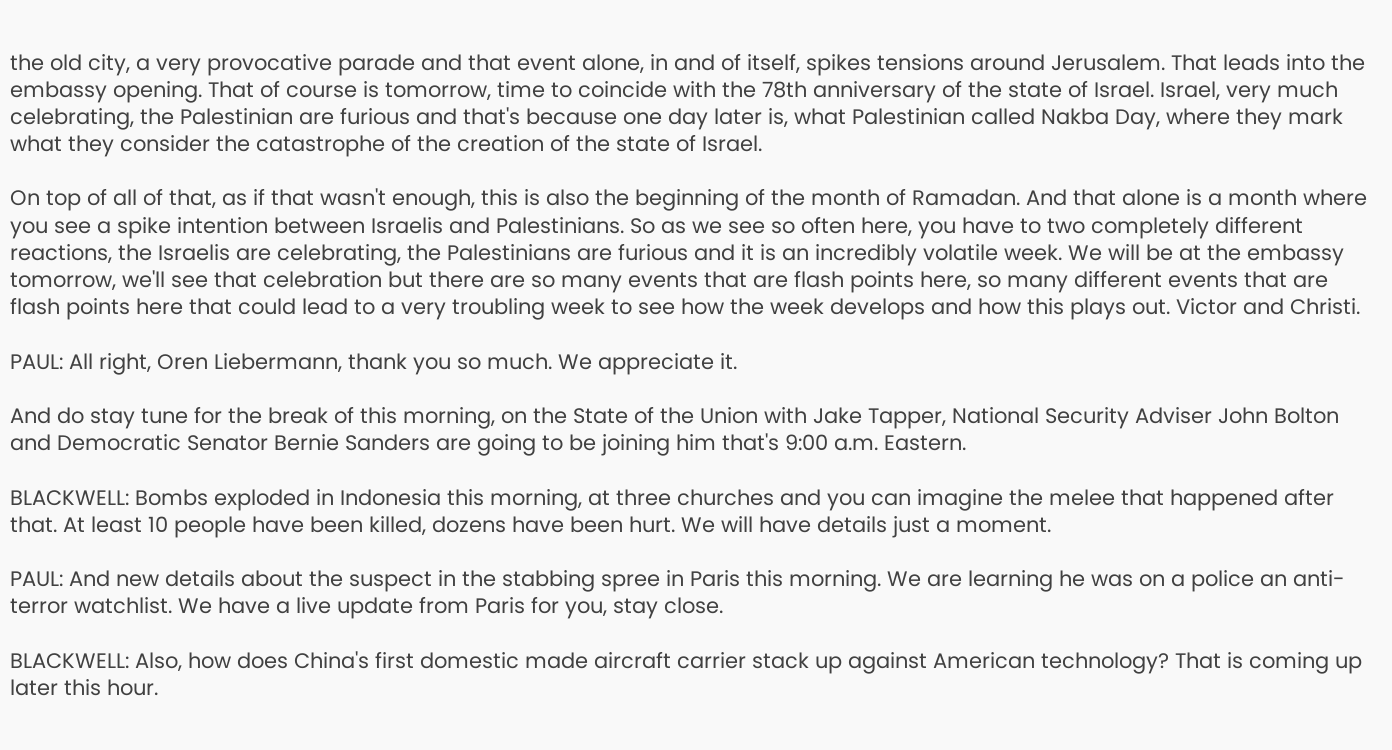the old city, a very provocative parade and that event alone, in and of itself, spikes tensions around Jerusalem. That leads into the embassy opening. That of course is tomorrow, time to coincide with the 78th anniversary of the state of Israel. Israel, very much celebrating, the Palestinian are furious and that's because one day later is, what Palestinian called Nakba Day, where they mark what they consider the catastrophe of the creation of the state of Israel.

On top of all of that, as if that wasn't enough, this is also the beginning of the month of Ramadan. And that alone is a month where you see a spike intention between Israelis and Palestinians. So as we see so often here, you have to two completely different reactions, the Israelis are celebrating, the Palestinians are furious and it is an incredibly volatile week. We will be at the embassy tomorrow, we'll see that celebration but there are so many events that are flash points here, so many different events that are flash points here that could lead to a very troubling week to see how the week develops and how this plays out. Victor and Christi.

PAUL: All right, Oren Liebermann, thank you so much. We appreciate it.

And do stay tune for the break of this morning, on the State of the Union with Jake Tapper, National Security Adviser John Bolton and Democratic Senator Bernie Sanders are going to be joining him that's 9:00 a.m. Eastern.

BLACKWELL: Bombs exploded in Indonesia this morning, at three churches and you can imagine the melee that happened after that. At least 10 people have been killed, dozens have been hurt. We will have details just a moment.

PAUL: And new details about the suspect in the stabbing spree in Paris this morning. We are learning he was on a police an anti-terror watchlist. We have a live update from Paris for you, stay close.

BLACKWELL: Also, how does China's first domestic made aircraft carrier stack up against American technology? That is coming up later this hour.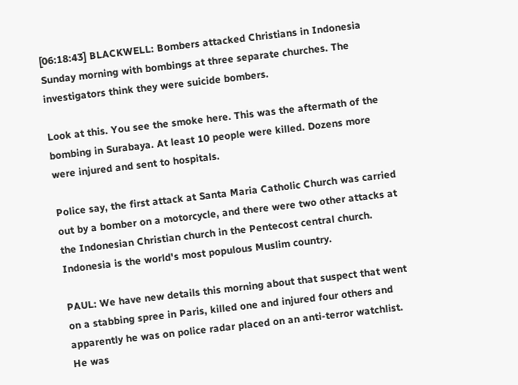[06:18:43] BLACKWELL: Bombers attacked Christians in Indonesia Sunday morning with bombings at three separate churches. The investigators think they were suicide bombers.

Look at this. You see the smoke here. This was the aftermath of the bombing in Surabaya. At least 10 people were killed. Dozens more were injured and sent to hospitals.

Police say, the first attack at Santa Maria Catholic Church was carried out by a bomber on a motorcycle, and there were two other attacks at the Indonesian Christian church in the Pentecost central church. Indonesia is the world's most populous Muslim country.

PAUL: We have new details this morning about that suspect that went on a stabbing spree in Paris, killed one and injured four others and apparently he was on police radar placed on an anti-terror watchlist. He was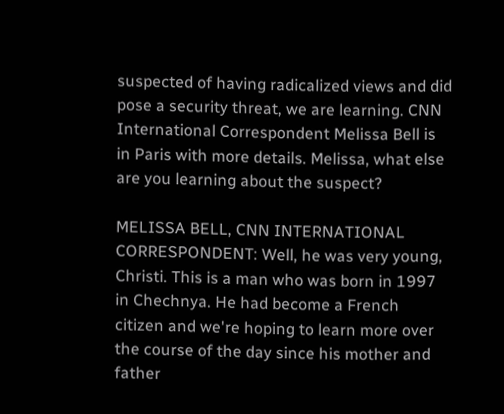suspected of having radicalized views and did pose a security threat, we are learning. CNN International Correspondent Melissa Bell is in Paris with more details. Melissa, what else are you learning about the suspect?

MELISSA BELL, CNN INTERNATIONAL CORRESPONDENT: Well, he was very young, Christi. This is a man who was born in 1997 in Chechnya. He had become a French citizen and we're hoping to learn more over the course of the day since his mother and father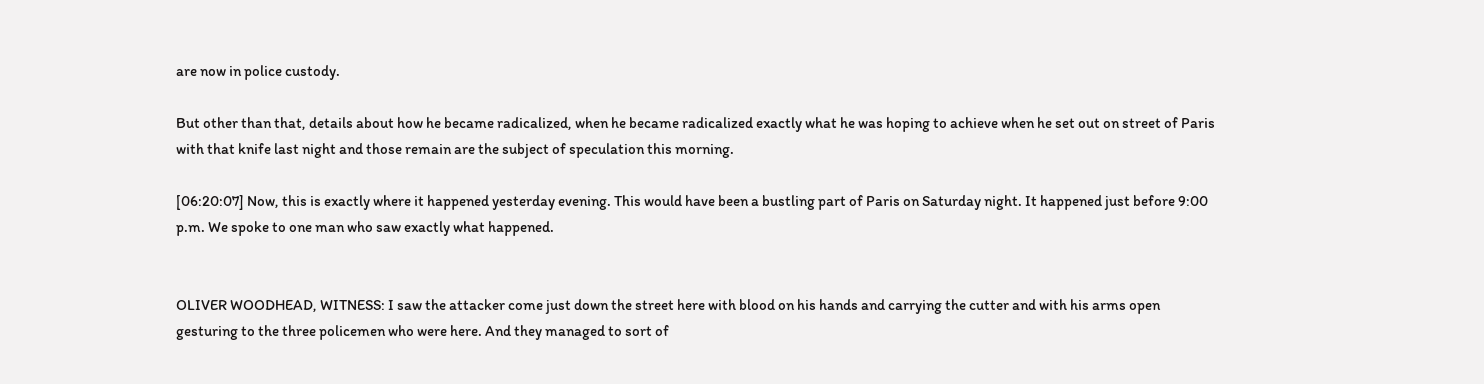are now in police custody.

But other than that, details about how he became radicalized, when he became radicalized exactly what he was hoping to achieve when he set out on street of Paris with that knife last night and those remain are the subject of speculation this morning.

[06:20:07] Now, this is exactly where it happened yesterday evening. This would have been a bustling part of Paris on Saturday night. It happened just before 9:00 p.m. We spoke to one man who saw exactly what happened.


OLIVER WOODHEAD, WITNESS: I saw the attacker come just down the street here with blood on his hands and carrying the cutter and with his arms open gesturing to the three policemen who were here. And they managed to sort of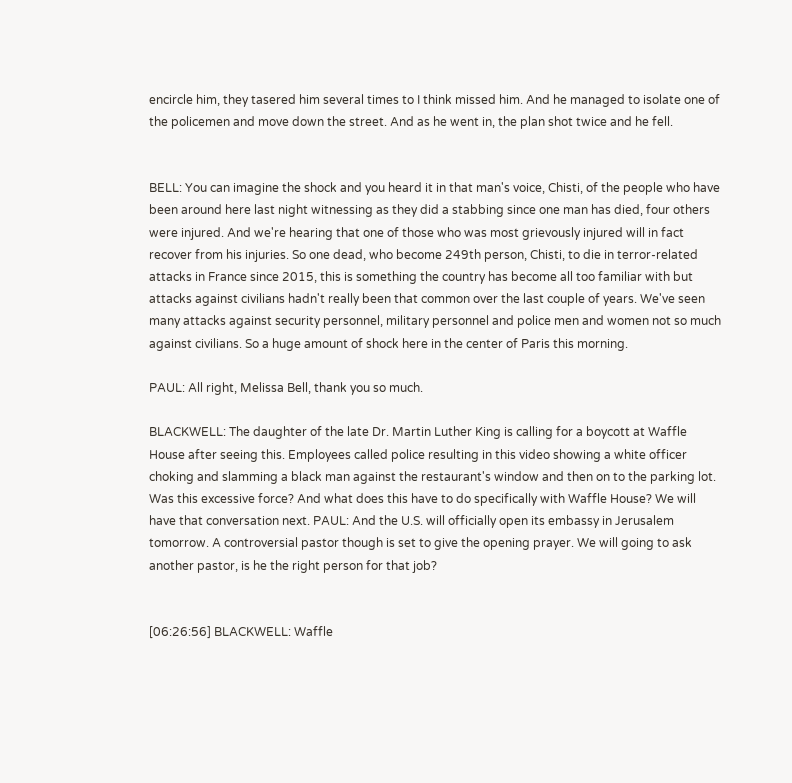encircle him, they tasered him several times to I think missed him. And he managed to isolate one of the policemen and move down the street. And as he went in, the plan shot twice and he fell.


BELL: You can imagine the shock and you heard it in that man's voice, Chisti, of the people who have been around here last night witnessing as they did a stabbing since one man has died, four others were injured. And we're hearing that one of those who was most grievously injured will in fact recover from his injuries. So one dead, who become 249th person, Chisti, to die in terror-related attacks in France since 2015, this is something the country has become all too familiar with but attacks against civilians hadn't really been that common over the last couple of years. We've seen many attacks against security personnel, military personnel and police men and women not so much against civilians. So a huge amount of shock here in the center of Paris this morning.

PAUL: All right, Melissa Bell, thank you so much.

BLACKWELL: The daughter of the late Dr. Martin Luther King is calling for a boycott at Waffle House after seeing this. Employees called police resulting in this video showing a white officer choking and slamming a black man against the restaurant's window and then on to the parking lot. Was this excessive force? And what does this have to do specifically with Waffle House? We will have that conversation next. PAUL: And the U.S. will officially open its embassy in Jerusalem tomorrow. A controversial pastor though is set to give the opening prayer. We will going to ask another pastor, is he the right person for that job?


[06:26:56] BLACKWELL: Waffle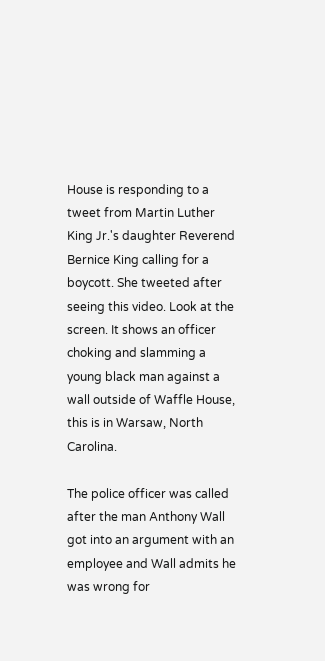House is responding to a tweet from Martin Luther King Jr.'s daughter Reverend Bernice King calling for a boycott. She tweeted after seeing this video. Look at the screen. It shows an officer choking and slamming a young black man against a wall outside of Waffle House, this is in Warsaw, North Carolina.

The police officer was called after the man Anthony Wall got into an argument with an employee and Wall admits he was wrong for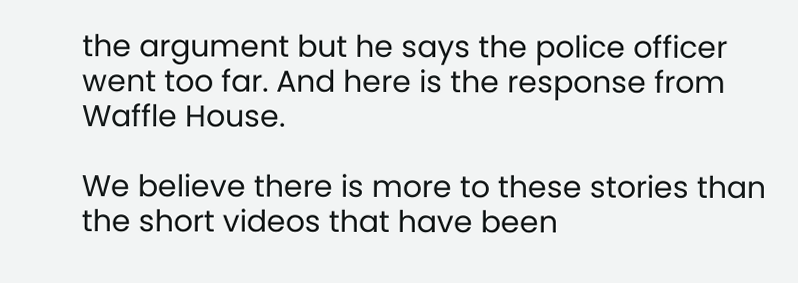the argument but he says the police officer went too far. And here is the response from Waffle House.

We believe there is more to these stories than the short videos that have been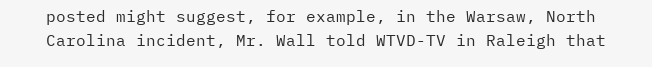posted might suggest, for example, in the Warsaw, North Carolina incident, Mr. Wall told WTVD-TV in Raleigh that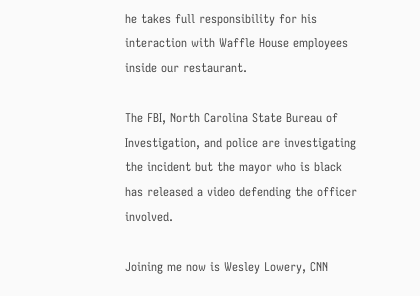he takes full responsibility for his interaction with Waffle House employees inside our restaurant.

The FBI, North Carolina State Bureau of Investigation, and police are investigating the incident but the mayor who is black has released a video defending the officer involved.

Joining me now is Wesley Lowery, CNN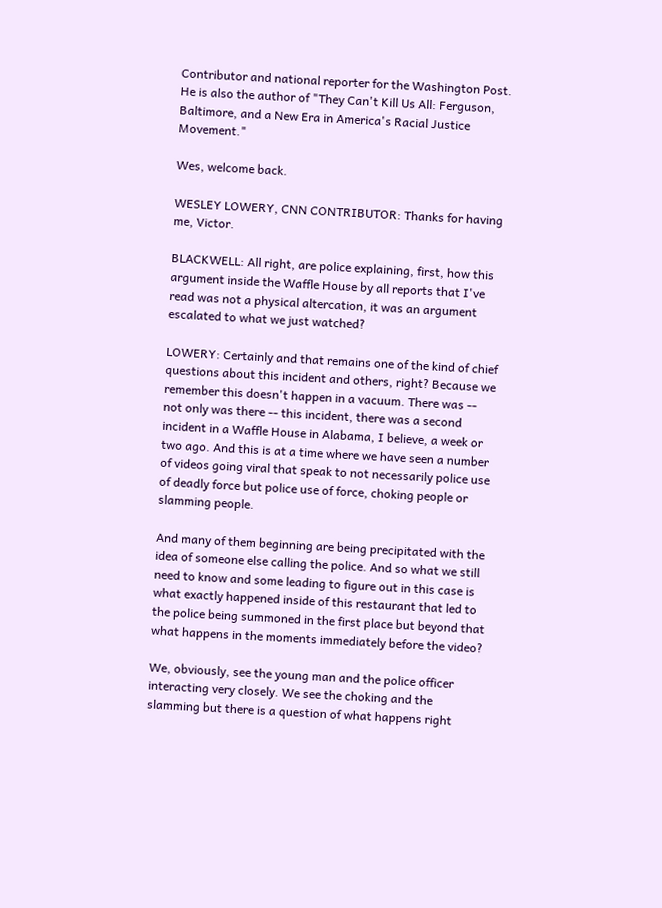Contributor and national reporter for the Washington Post. He is also the author of "They Can't Kill Us All: Ferguson, Baltimore, and a New Era in America's Racial Justice Movement."

Wes, welcome back.

WESLEY LOWERY, CNN CONTRIBUTOR: Thanks for having me, Victor.

BLACKWELL: All right, are police explaining, first, how this argument inside the Waffle House by all reports that I've read was not a physical altercation, it was an argument escalated to what we just watched?

LOWERY: Certainly and that remains one of the kind of chief questions about this incident and others, right? Because we remember this doesn't happen in a vacuum. There was -- not only was there -- this incident, there was a second incident in a Waffle House in Alabama, I believe, a week or two ago. And this is at a time where we have seen a number of videos going viral that speak to not necessarily police use of deadly force but police use of force, choking people or slamming people.

And many of them beginning are being precipitated with the idea of someone else calling the police. And so what we still need to know and some leading to figure out in this case is what exactly happened inside of this restaurant that led to the police being summoned in the first place but beyond that what happens in the moments immediately before the video?

We, obviously, see the young man and the police officer interacting very closely. We see the choking and the slamming but there is a question of what happens right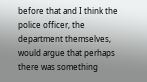before that and I think the police officer, the department themselves, would argue that perhaps there was something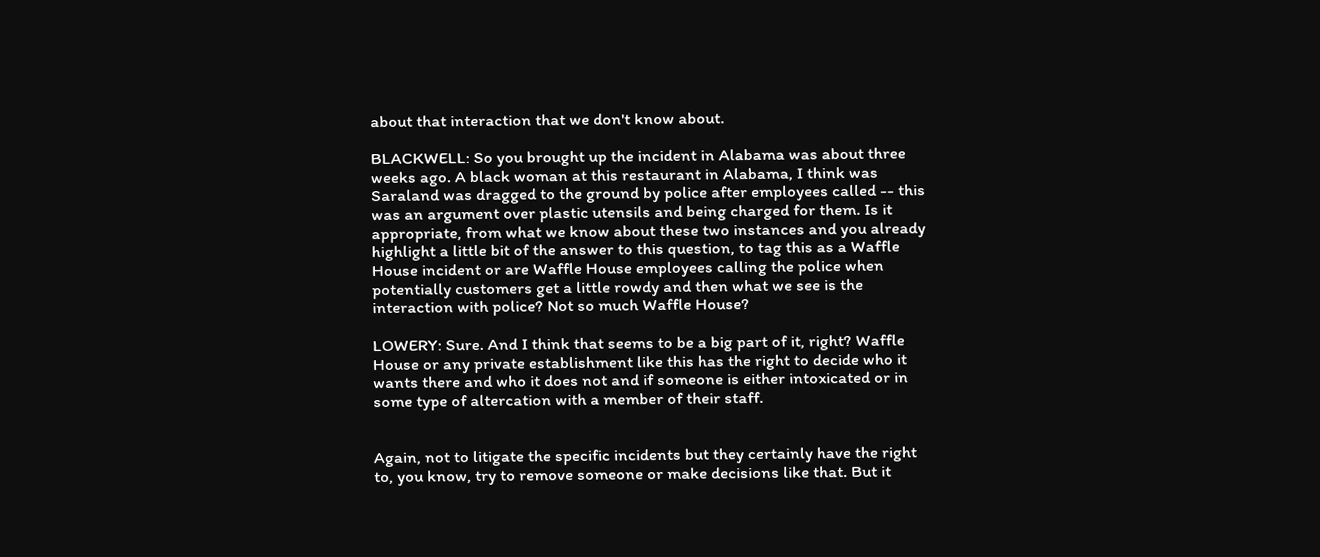about that interaction that we don't know about.

BLACKWELL: So you brought up the incident in Alabama was about three weeks ago. A black woman at this restaurant in Alabama, I think was Saraland was dragged to the ground by police after employees called -- this was an argument over plastic utensils and being charged for them. Is it appropriate, from what we know about these two instances and you already highlight a little bit of the answer to this question, to tag this as a Waffle House incident or are Waffle House employees calling the police when potentially customers get a little rowdy and then what we see is the interaction with police? Not so much Waffle House?

LOWERY: Sure. And I think that seems to be a big part of it, right? Waffle House or any private establishment like this has the right to decide who it wants there and who it does not and if someone is either intoxicated or in some type of altercation with a member of their staff.


Again, not to litigate the specific incidents but they certainly have the right to, you know, try to remove someone or make decisions like that. But it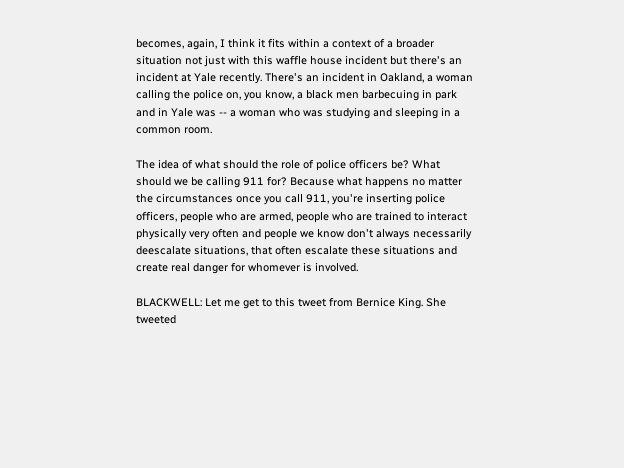becomes, again, I think it fits within a context of a broader situation not just with this waffle house incident but there's an incident at Yale recently. There's an incident in Oakland, a woman calling the police on, you know, a black men barbecuing in park and in Yale was -- a woman who was studying and sleeping in a common room.

The idea of what should the role of police officers be? What should we be calling 911 for? Because what happens no matter the circumstances once you call 911, you're inserting police officers, people who are armed, people who are trained to interact physically very often and people we know don't always necessarily deescalate situations, that often escalate these situations and create real danger for whomever is involved.

BLACKWELL: Let me get to this tweet from Bernice King. She tweeted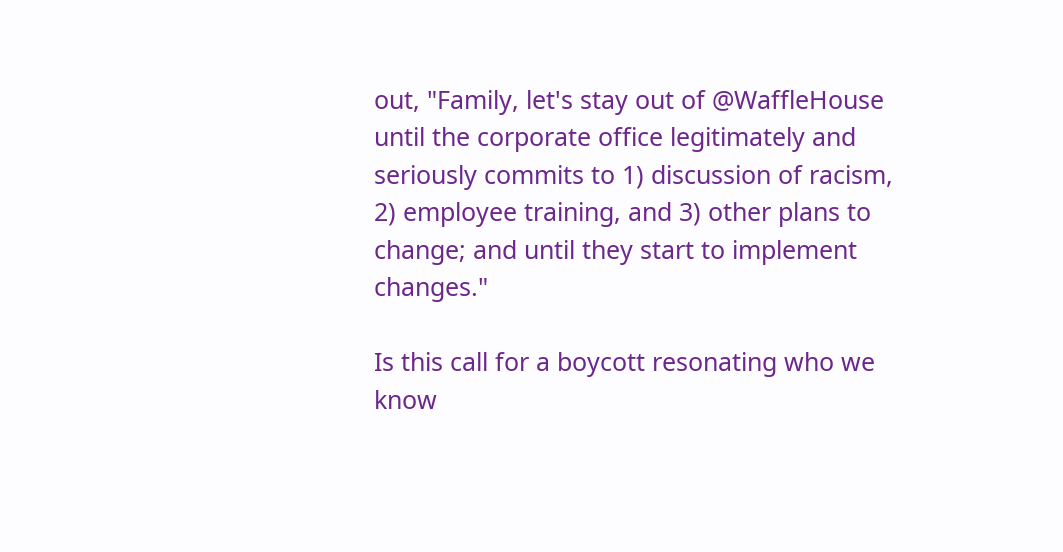out, "Family, let's stay out of @WaffleHouse until the corporate office legitimately and seriously commits to 1) discussion of racism, 2) employee training, and 3) other plans to change; and until they start to implement changes."

Is this call for a boycott resonating who we know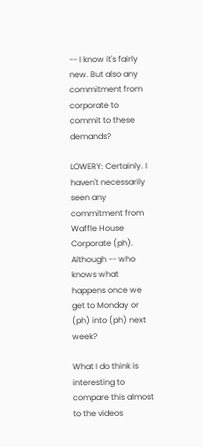-- I know it's fairly new. But also any commitment from corporate to commit to these demands?

LOWERY: Certainly. I haven't necessarily seen any commitment from Waffle House Corporate (ph). Although -- who knows what happens once we get to Monday or (ph) into (ph) next week?

What I do think is interesting to compare this almost to the videos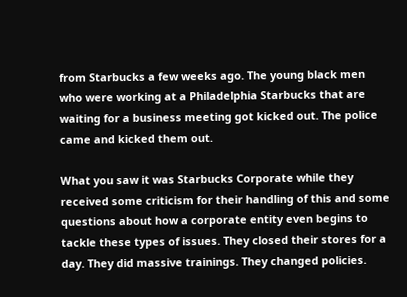from Starbucks a few weeks ago. The young black men who were working at a Philadelphia Starbucks that are waiting for a business meeting got kicked out. The police came and kicked them out.

What you saw it was Starbucks Corporate while they received some criticism for their handling of this and some questions about how a corporate entity even begins to tackle these types of issues. They closed their stores for a day. They did massive trainings. They changed policies.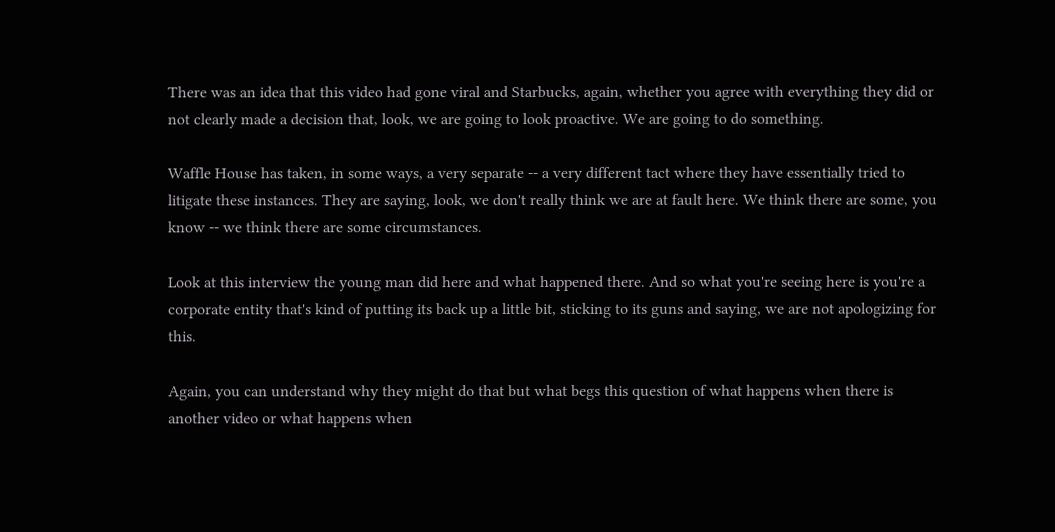There was an idea that this video had gone viral and Starbucks, again, whether you agree with everything they did or not clearly made a decision that, look, we are going to look proactive. We are going to do something.

Waffle House has taken, in some ways, a very separate -- a very different tact where they have essentially tried to litigate these instances. They are saying, look, we don't really think we are at fault here. We think there are some, you know -- we think there are some circumstances.

Look at this interview the young man did here and what happened there. And so what you're seeing here is you're a corporate entity that's kind of putting its back up a little bit, sticking to its guns and saying, we are not apologizing for this.

Again, you can understand why they might do that but what begs this question of what happens when there is another video or what happens when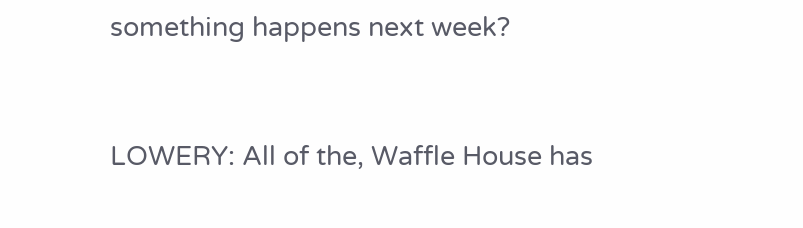something happens next week?


LOWERY: All of the, Waffle House has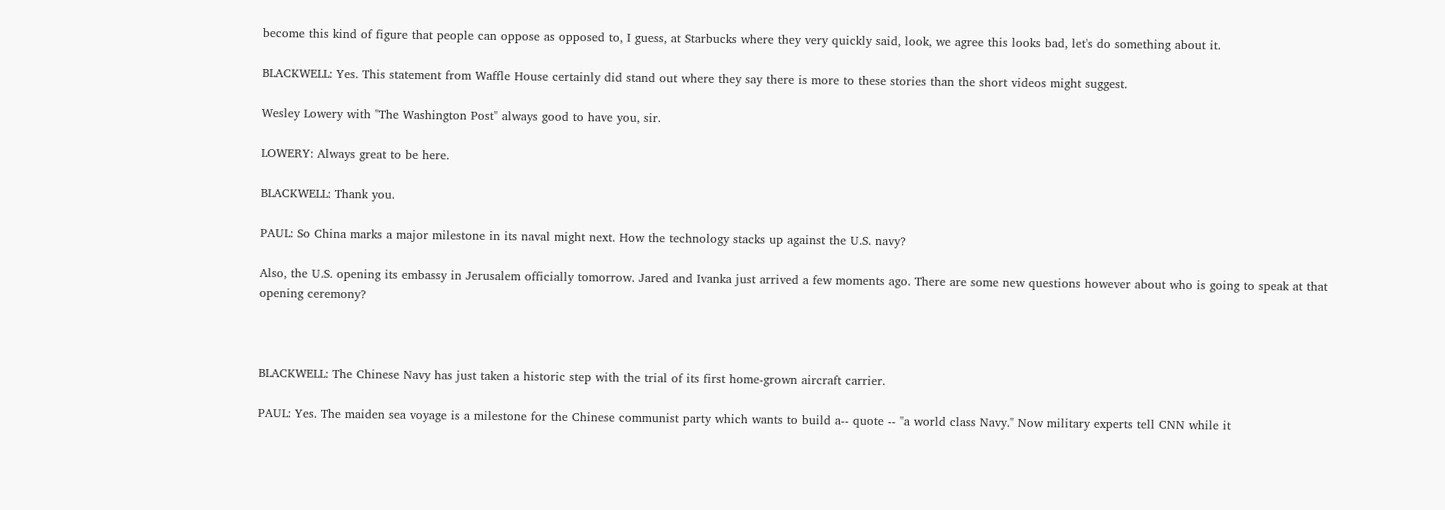become this kind of figure that people can oppose as opposed to, I guess, at Starbucks where they very quickly said, look, we agree this looks bad, let's do something about it.

BLACKWELL: Yes. This statement from Waffle House certainly did stand out where they say there is more to these stories than the short videos might suggest.

Wesley Lowery with "The Washington Post" always good to have you, sir.

LOWERY: Always great to be here.

BLACKWELL: Thank you.

PAUL: So China marks a major milestone in its naval might next. How the technology stacks up against the U.S. navy?

Also, the U.S. opening its embassy in Jerusalem officially tomorrow. Jared and Ivanka just arrived a few moments ago. There are some new questions however about who is going to speak at that opening ceremony?



BLACKWELL: The Chinese Navy has just taken a historic step with the trial of its first home-grown aircraft carrier.

PAUL: Yes. The maiden sea voyage is a milestone for the Chinese communist party which wants to build a-- quote -- "a world class Navy." Now military experts tell CNN while it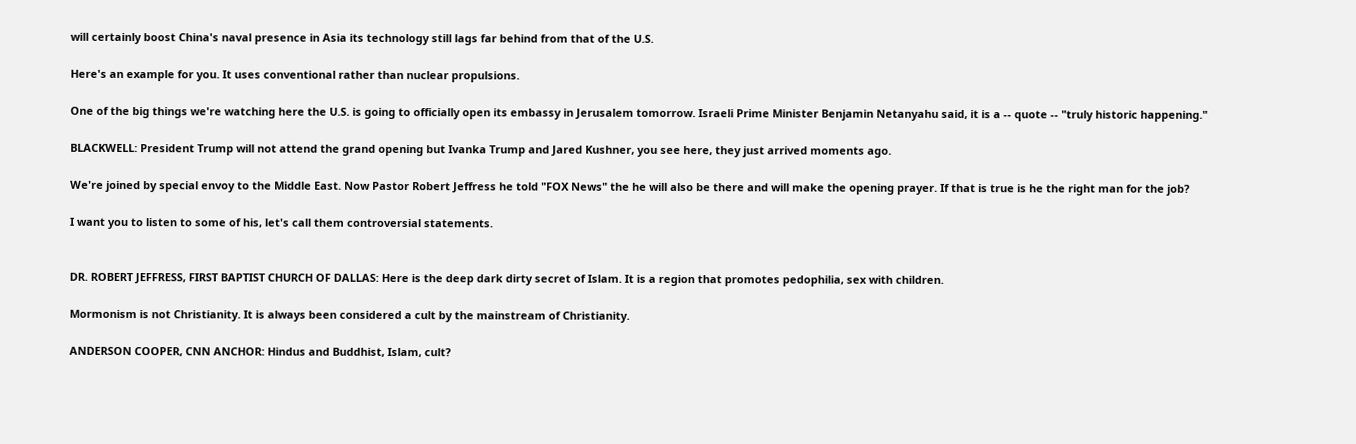will certainly boost China's naval presence in Asia its technology still lags far behind from that of the U.S.

Here's an example for you. It uses conventional rather than nuclear propulsions.

One of the big things we're watching here the U.S. is going to officially open its embassy in Jerusalem tomorrow. Israeli Prime Minister Benjamin Netanyahu said, it is a -- quote -- "truly historic happening."

BLACKWELL: President Trump will not attend the grand opening but Ivanka Trump and Jared Kushner, you see here, they just arrived moments ago.

We're joined by special envoy to the Middle East. Now Pastor Robert Jeffress he told "FOX News" the he will also be there and will make the opening prayer. If that is true is he the right man for the job?

I want you to listen to some of his, let's call them controversial statements.


DR. ROBERT JEFFRESS, FIRST BAPTIST CHURCH OF DALLAS: Here is the deep dark dirty secret of Islam. It is a region that promotes pedophilia, sex with children.

Mormonism is not Christianity. It is always been considered a cult by the mainstream of Christianity.

ANDERSON COOPER, CNN ANCHOR: Hindus and Buddhist, Islam, cult?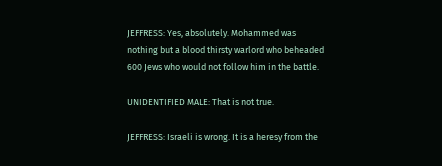JEFFRESS: Yes, absolutely. Mohammed was nothing but a blood thirsty warlord who beheaded 600 Jews who would not follow him in the battle.

UNIDENTIFIED MALE: That is not true.

JEFFRESS: Israeli is wrong. It is a heresy from the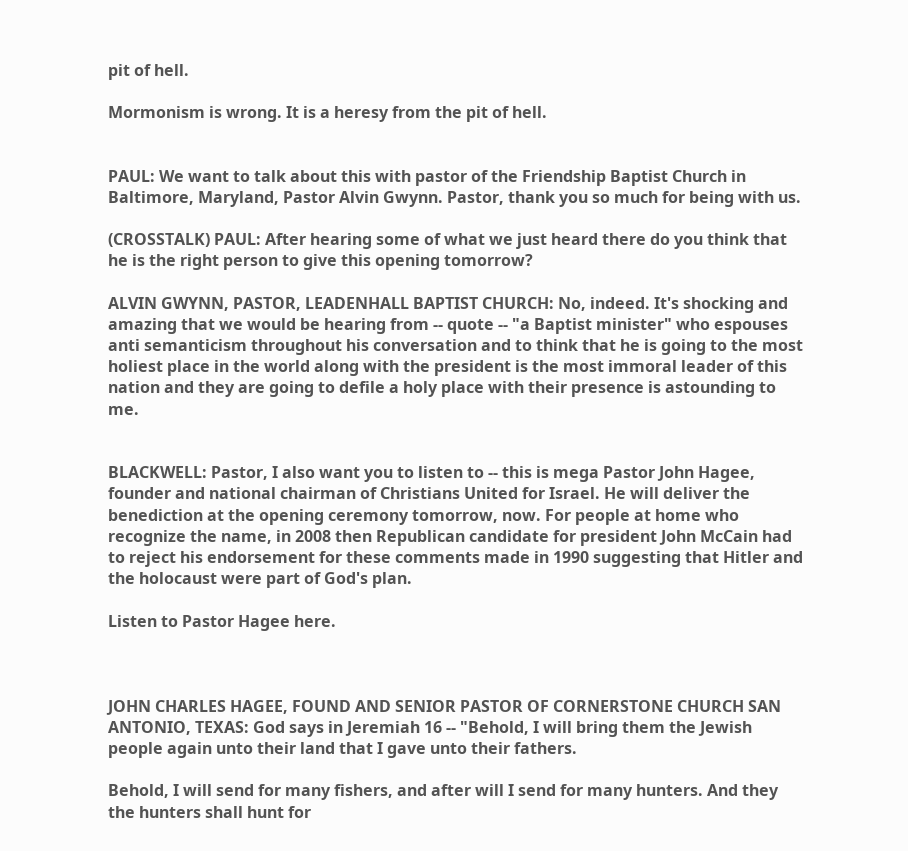pit of hell.

Mormonism is wrong. It is a heresy from the pit of hell.


PAUL: We want to talk about this with pastor of the Friendship Baptist Church in Baltimore, Maryland, Pastor Alvin Gwynn. Pastor, thank you so much for being with us.

(CROSSTALK) PAUL: After hearing some of what we just heard there do you think that he is the right person to give this opening tomorrow?

ALVIN GWYNN, PASTOR, LEADENHALL BAPTIST CHURCH: No, indeed. It's shocking and amazing that we would be hearing from -- quote -- "a Baptist minister" who espouses anti semanticism throughout his conversation and to think that he is going to the most holiest place in the world along with the president is the most immoral leader of this nation and they are going to defile a holy place with their presence is astounding to me.


BLACKWELL: Pastor, I also want you to listen to -- this is mega Pastor John Hagee, founder and national chairman of Christians United for Israel. He will deliver the benediction at the opening ceremony tomorrow, now. For people at home who recognize the name, in 2008 then Republican candidate for president John McCain had to reject his endorsement for these comments made in 1990 suggesting that Hitler and the holocaust were part of God's plan.

Listen to Pastor Hagee here.



JOHN CHARLES HAGEE, FOUND AND SENIOR PASTOR OF CORNERSTONE CHURCH SAN ANTONIO, TEXAS: God says in Jeremiah 16 -- "Behold, I will bring them the Jewish people again unto their land that I gave unto their fathers.

Behold, I will send for many fishers, and after will I send for many hunters. And they the hunters shall hunt for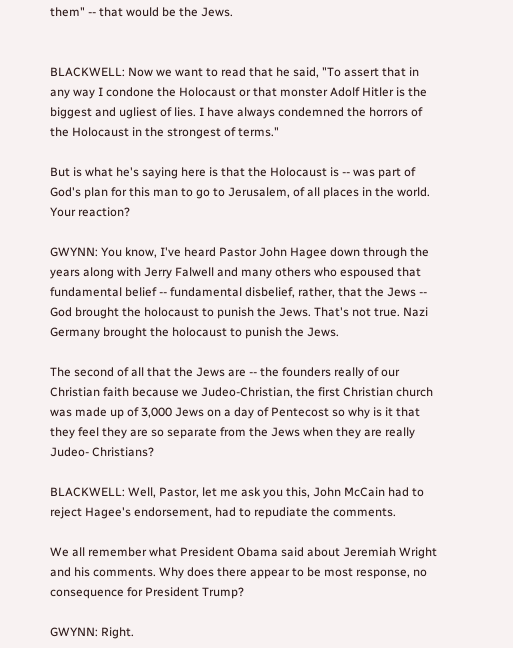them" -- that would be the Jews.


BLACKWELL: Now we want to read that he said, "To assert that in any way I condone the Holocaust or that monster Adolf Hitler is the biggest and ugliest of lies. I have always condemned the horrors of the Holocaust in the strongest of terms."

But is what he's saying here is that the Holocaust is -- was part of God's plan for this man to go to Jerusalem, of all places in the world. Your reaction?

GWYNN: You know, I've heard Pastor John Hagee down through the years along with Jerry Falwell and many others who espoused that fundamental belief -- fundamental disbelief, rather, that the Jews -- God brought the holocaust to punish the Jews. That's not true. Nazi Germany brought the holocaust to punish the Jews.

The second of all that the Jews are -- the founders really of our Christian faith because we Judeo-Christian, the first Christian church was made up of 3,000 Jews on a day of Pentecost so why is it that they feel they are so separate from the Jews when they are really Judeo- Christians?

BLACKWELL: Well, Pastor, let me ask you this, John McCain had to reject Hagee's endorsement, had to repudiate the comments.

We all remember what President Obama said about Jeremiah Wright and his comments. Why does there appear to be most response, no consequence for President Trump?

GWYNN: Right.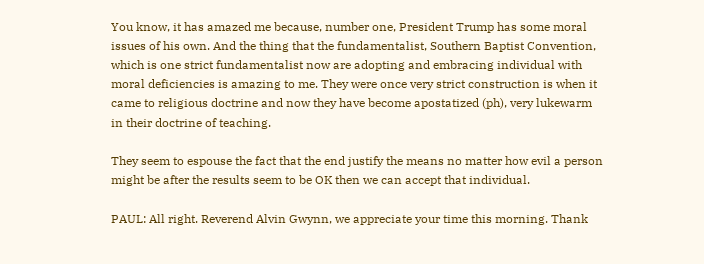You know, it has amazed me because, number one, President Trump has some moral issues of his own. And the thing that the fundamentalist, Southern Baptist Convention, which is one strict fundamentalist now are adopting and embracing individual with moral deficiencies is amazing to me. They were once very strict construction is when it came to religious doctrine and now they have become apostatized (ph), very lukewarm in their doctrine of teaching.

They seem to espouse the fact that the end justify the means no matter how evil a person might be after the results seem to be OK then we can accept that individual.

PAUL: All right. Reverend Alvin Gwynn, we appreciate your time this morning. Thank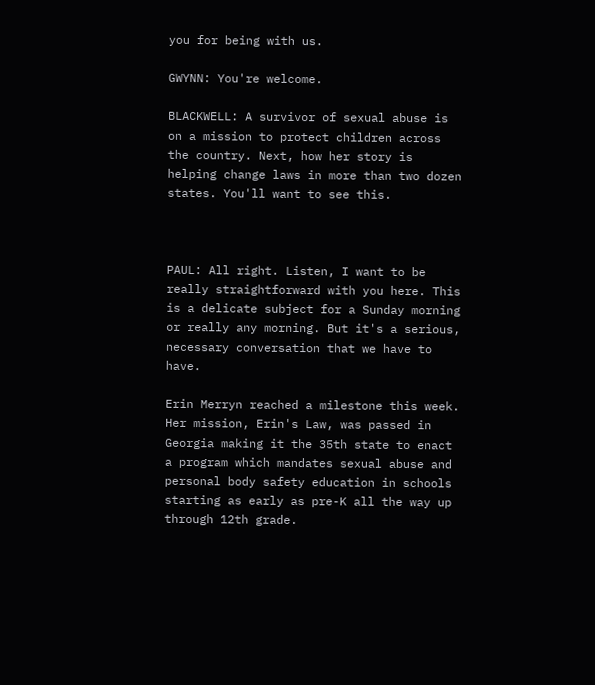you for being with us.

GWYNN: You're welcome.

BLACKWELL: A survivor of sexual abuse is on a mission to protect children across the country. Next, how her story is helping change laws in more than two dozen states. You'll want to see this.



PAUL: All right. Listen, I want to be really straightforward with you here. This is a delicate subject for a Sunday morning or really any morning. But it's a serious, necessary conversation that we have to have.

Erin Merryn reached a milestone this week. Her mission, Erin's Law, was passed in Georgia making it the 35th state to enact a program which mandates sexual abuse and personal body safety education in schools starting as early as pre-K all the way up through 12th grade.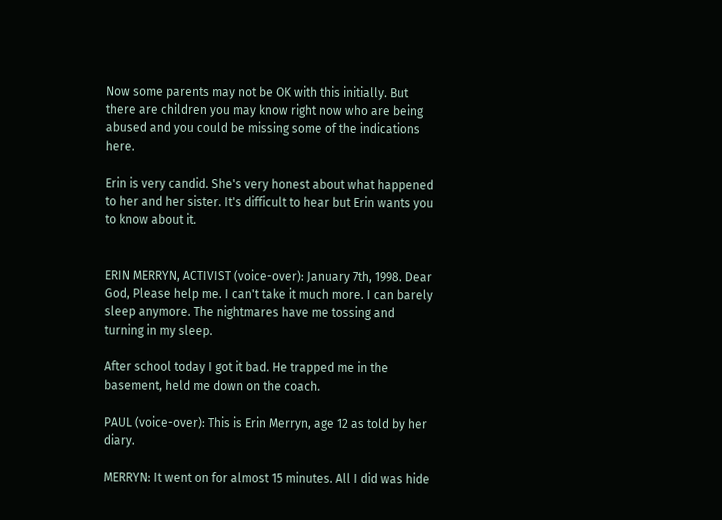Now some parents may not be OK with this initially. But there are children you may know right now who are being abused and you could be missing some of the indications here.

Erin is very candid. She's very honest about what happened to her and her sister. It's difficult to hear but Erin wants you to know about it.


ERIN MERRYN, ACTIVIST (voice-over): January 7th, 1998. Dear God, Please help me. I can't take it much more. I can barely sleep anymore. The nightmares have me tossing and turning in my sleep.

After school today I got it bad. He trapped me in the basement, held me down on the coach.

PAUL (voice-over): This is Erin Merryn, age 12 as told by her diary.

MERRYN: It went on for almost 15 minutes. All I did was hide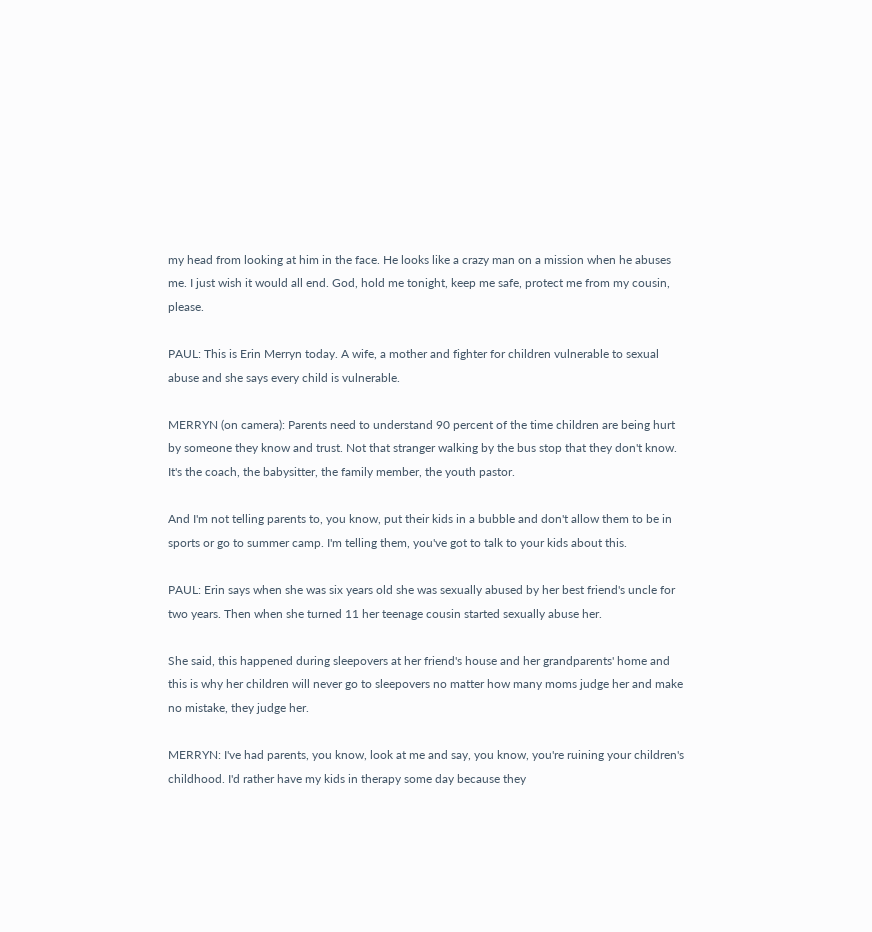my head from looking at him in the face. He looks like a crazy man on a mission when he abuses me. I just wish it would all end. God, hold me tonight, keep me safe, protect me from my cousin, please.

PAUL: This is Erin Merryn today. A wife, a mother and fighter for children vulnerable to sexual abuse and she says every child is vulnerable.

MERRYN (on camera): Parents need to understand 90 percent of the time children are being hurt by someone they know and trust. Not that stranger walking by the bus stop that they don't know. It's the coach, the babysitter, the family member, the youth pastor.

And I'm not telling parents to, you know, put their kids in a bubble and don't allow them to be in sports or go to summer camp. I'm telling them, you've got to talk to your kids about this.

PAUL: Erin says when she was six years old she was sexually abused by her best friend's uncle for two years. Then when she turned 11 her teenage cousin started sexually abuse her.

She said, this happened during sleepovers at her friend's house and her grandparents' home and this is why her children will never go to sleepovers no matter how many moms judge her and make no mistake, they judge her.

MERRYN: I've had parents, you know, look at me and say, you know, you're ruining your children's childhood. I'd rather have my kids in therapy some day because they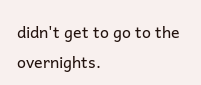didn't get to go to the overnights.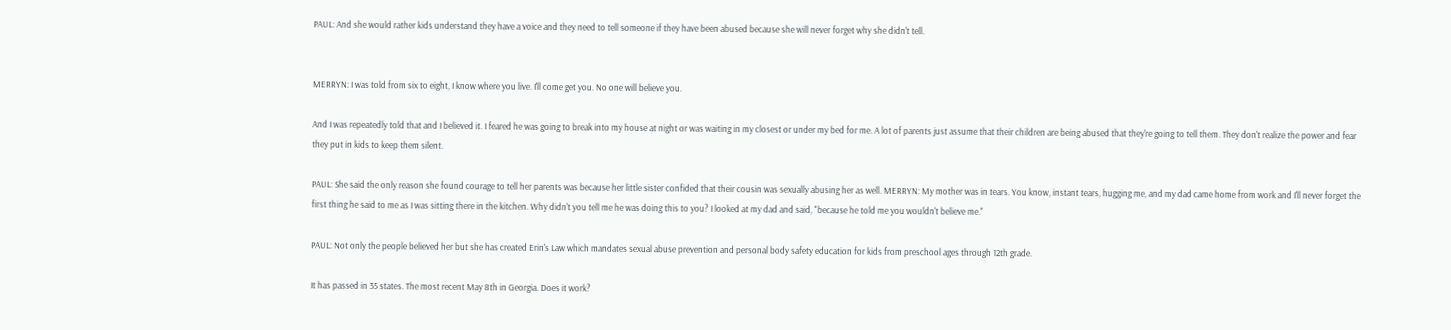PAUL: And she would rather kids understand they have a voice and they need to tell someone if they have been abused because she will never forget why she didn't tell.


MERRYN: I was told from six to eight, I know where you live. I'll come get you. No one will believe you.

And I was repeatedly told that and I believed it. I feared he was going to break into my house at night or was waiting in my closest or under my bed for me. A lot of parents just assume that their children are being abused that they're going to tell them. They don't realize the power and fear they put in kids to keep them silent.

PAUL: She said the only reason she found courage to tell her parents was because her little sister confided that their cousin was sexually abusing her as well. MERRYN: My mother was in tears. You know, instant tears, hugging me, and my dad came home from work and I'll never forget the first thing he said to me as I was sitting there in the kitchen. Why didn't you tell me he was doing this to you? I looked at my dad and said, "because he told me you wouldn't believe me."

PAUL: Not only the people believed her but she has created Erin's Law which mandates sexual abuse prevention and personal body safety education for kids from preschool ages through 12th grade.

It has passed in 35 states. The most recent May 8th in Georgia. Does it work?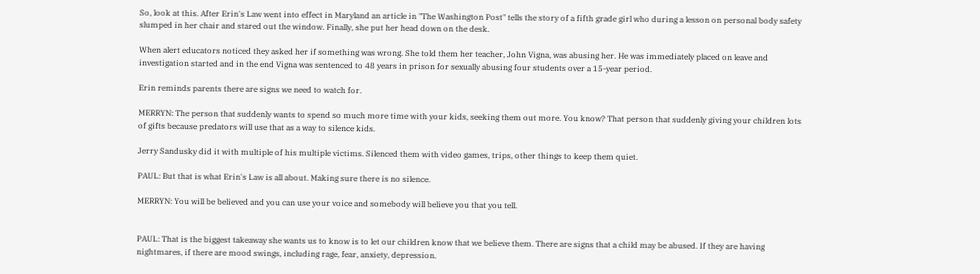So, look at this. After Erin's Law went into effect in Maryland an article in "The Washington Post" tells the story of a fifth grade girl who during a lesson on personal body safety slumped in her chair and stared out the window. Finally, she put her head down on the desk.

When alert educators noticed they asked her if something was wrong. She told them her teacher, John Vigna, was abusing her. He was immediately placed on leave and investigation started and in the end Vigna was sentenced to 48 years in prison for sexually abusing four students over a 15-year period.

Erin reminds parents there are signs we need to watch for.

MERRYN: The person that suddenly wants to spend so much more time with your kids, seeking them out more. You know? That person that suddenly giving your children lots of gifts because predators will use that as a way to silence kids.

Jerry Sandusky did it with multiple of his multiple victims. Silenced them with video games, trips, other things to keep them quiet.

PAUL: But that is what Erin's Law is all about. Making sure there is no silence.

MERRYN: You will be believed and you can use your voice and somebody will believe you that you tell.


PAUL: That is the biggest takeaway she wants us to know is to let our children know that we believe them. There are signs that a child may be abused. If they are having nightmares, if there are mood swings, including rage, fear, anxiety, depression.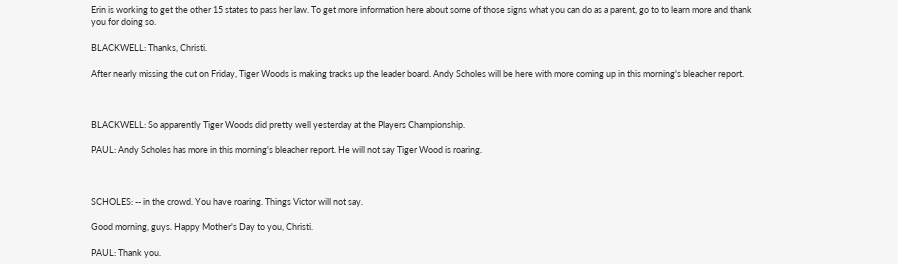Erin is working to get the other 15 states to pass her law. To get more information here about some of those signs what you can do as a parent, go to to learn more and thank you for doing so.

BLACKWELL: Thanks, Christi.

After nearly missing the cut on Friday, Tiger Woods is making tracks up the leader board. Andy Scholes will be here with more coming up in this morning's bleacher report.



BLACKWELL: So apparently Tiger Woods did pretty well yesterday at the Players Championship.

PAUL: Andy Scholes has more in this morning's bleacher report. He will not say Tiger Wood is roaring.



SCHOLES: -- in the crowd. You have roaring. Things Victor will not say.

Good morning, guys. Happy Mother's Day to you, Christi.

PAUL: Thank you.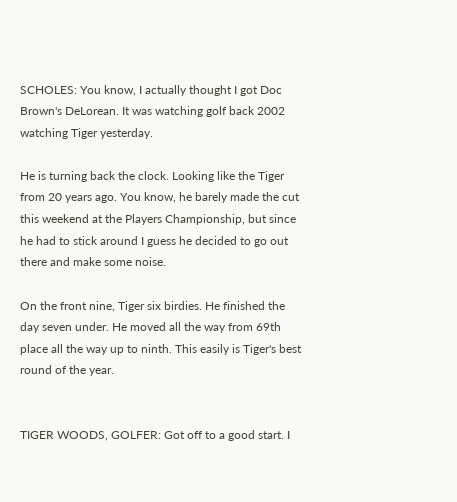SCHOLES: You know, I actually thought I got Doc Brown's DeLorean. It was watching golf back 2002 watching Tiger yesterday.

He is turning back the clock. Looking like the Tiger from 20 years ago. You know, he barely made the cut this weekend at the Players Championship, but since he had to stick around I guess he decided to go out there and make some noise.

On the front nine, Tiger six birdies. He finished the day seven under. He moved all the way from 69th place all the way up to ninth. This easily is Tiger's best round of the year.


TIGER WOODS, GOLFER: Got off to a good start. I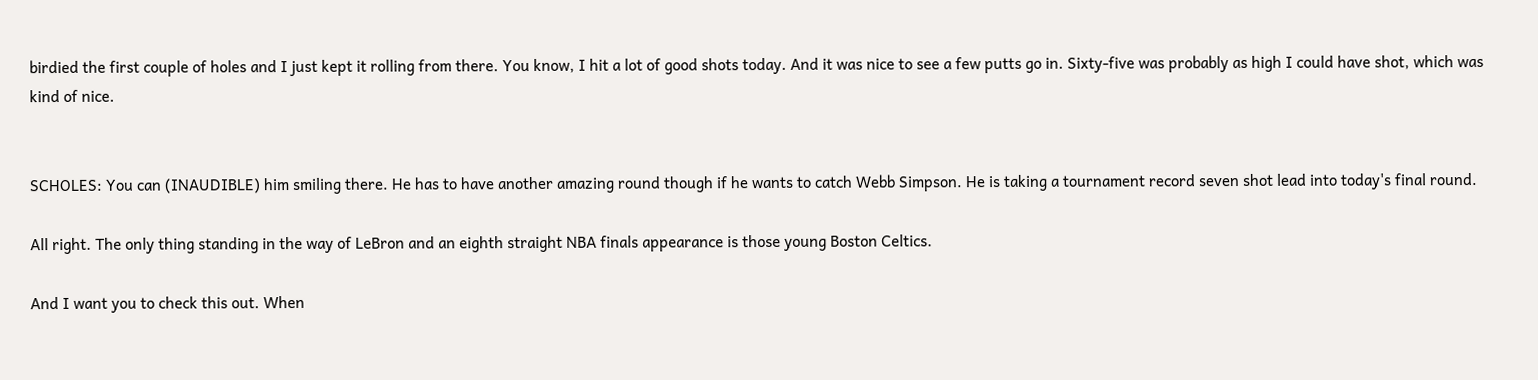birdied the first couple of holes and I just kept it rolling from there. You know, I hit a lot of good shots today. And it was nice to see a few putts go in. Sixty-five was probably as high I could have shot, which was kind of nice.


SCHOLES: You can (INAUDIBLE) him smiling there. He has to have another amazing round though if he wants to catch Webb Simpson. He is taking a tournament record seven shot lead into today's final round.

All right. The only thing standing in the way of LeBron and an eighth straight NBA finals appearance is those young Boston Celtics.

And I want you to check this out. When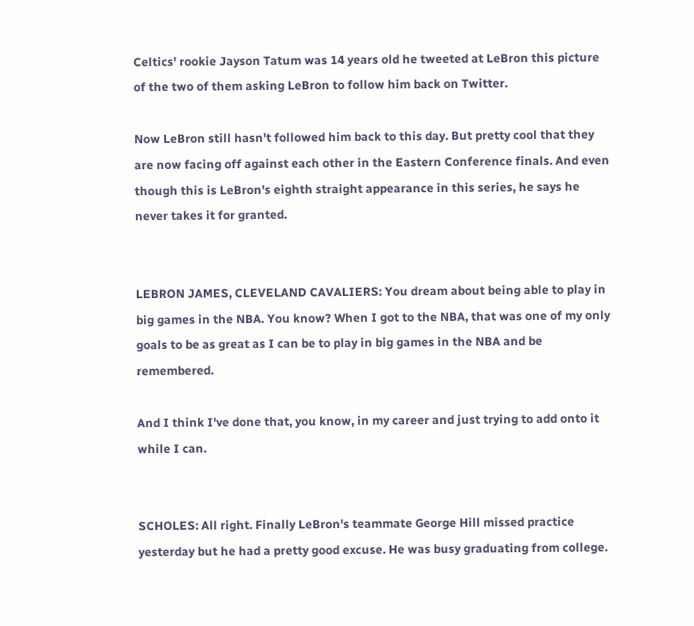Celtics' rookie Jayson Tatum was 14 years old he tweeted at LeBron this picture of the two of them asking LeBron to follow him back on Twitter.

Now LeBron still hasn't followed him back to this day. But pretty cool that they are now facing off against each other in the Eastern Conference finals. And even though this is LeBron's eighth straight appearance in this series, he says he never takes it for granted.


LEBRON JAMES, CLEVELAND CAVALIERS: You dream about being able to play in big games in the NBA. You know? When I got to the NBA, that was one of my only goals to be as great as I can be to play in big games in the NBA and be remembered.

And I think I've done that, you know, in my career and just trying to add onto it while I can.


SCHOLES: All right. Finally LeBron's teammate George Hill missed practice yesterday but he had a pretty good excuse. He was busy graduating from college.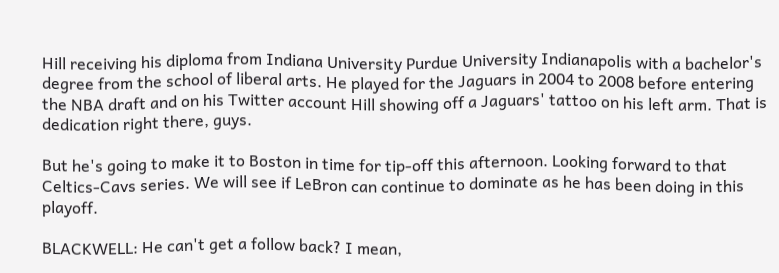Hill receiving his diploma from Indiana University Purdue University Indianapolis with a bachelor's degree from the school of liberal arts. He played for the Jaguars in 2004 to 2008 before entering the NBA draft and on his Twitter account Hill showing off a Jaguars' tattoo on his left arm. That is dedication right there, guys.

But he's going to make it to Boston in time for tip-off this afternoon. Looking forward to that Celtics-Cavs series. We will see if LeBron can continue to dominate as he has been doing in this playoff.

BLACKWELL: He can't get a follow back? I mean,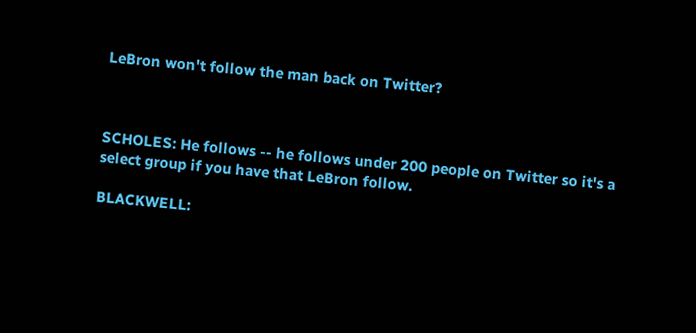LeBron won't follow the man back on Twitter?



SCHOLES: He follows -- he follows under 200 people on Twitter so it's a select group if you have that LeBron follow.

BLACKWELL: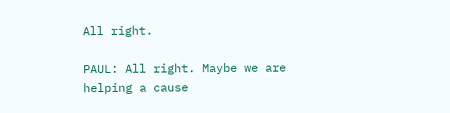All right.

PAUL: All right. Maybe we are helping a cause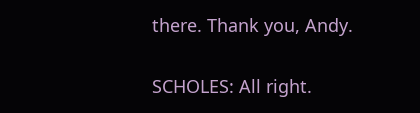there. Thank you, Andy.

SCHOLES: All right.